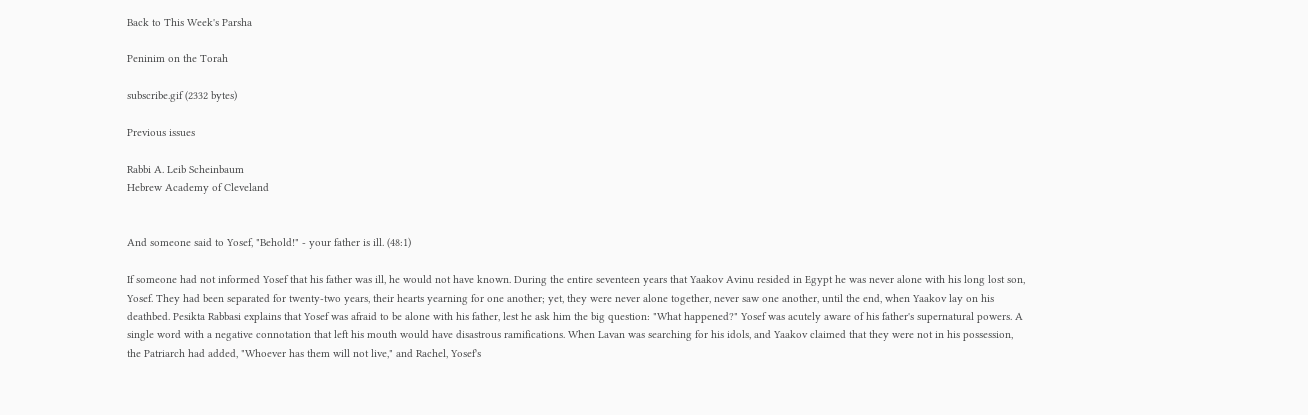Back to This Week's Parsha

Peninim on the Torah

subscribe.gif (2332 bytes)

Previous issues

Rabbi A. Leib Scheinbaum
Hebrew Academy of Cleveland


And someone said to Yosef, "Behold!" - your father is ill. (48:1)

If someone had not informed Yosef that his father was ill, he would not have known. During the entire seventeen years that Yaakov Avinu resided in Egypt he was never alone with his long lost son, Yosef. They had been separated for twenty-two years, their hearts yearning for one another; yet, they were never alone together, never saw one another, until the end, when Yaakov lay on his deathbed. Pesikta Rabbasi explains that Yosef was afraid to be alone with his father, lest he ask him the big question: "What happened?" Yosef was acutely aware of his father's supernatural powers. A single word with a negative connotation that left his mouth would have disastrous ramifications. When Lavan was searching for his idols, and Yaakov claimed that they were not in his possession, the Patriarch had added, "Whoever has them will not live," and Rachel, Yosef's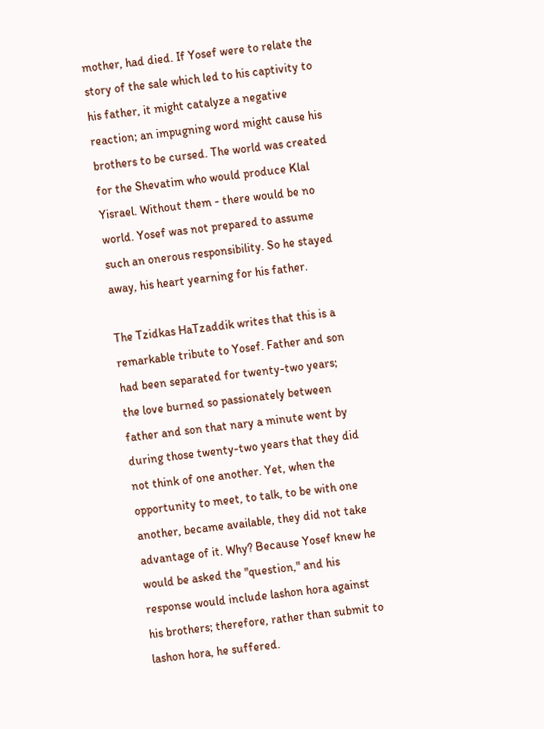mother, had died. If Yosef were to relate the story of the sale which led to his captivity to his father, it might catalyze a negative reaction; an impugning word might cause his brothers to be cursed. The world was created for the Shevatim who would produce Klal Yisrael. Without them - there would be no world. Yosef was not prepared to assume such an onerous responsibility. So he stayed away, his heart yearning for his father.

The Tzidkas HaTzaddik writes that this is a remarkable tribute to Yosef. Father and son had been separated for twenty-two years; the love burned so passionately between father and son that nary a minute went by during those twenty-two years that they did not think of one another. Yet, when the opportunity to meet, to talk, to be with one another, became available, they did not take advantage of it. Why? Because Yosef knew he would be asked the "question," and his response would include lashon hora against his brothers; therefore, rather than submit to lashon hora, he suffered.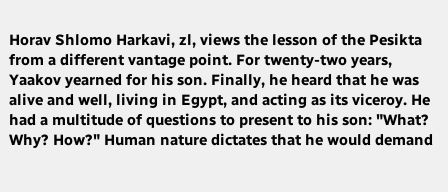Horav Shlomo Harkavi, zl, views the lesson of the Pesikta from a different vantage point. For twenty-two years, Yaakov yearned for his son. Finally, he heard that he was alive and well, living in Egypt, and acting as its viceroy. He had a multitude of questions to present to his son: "What? Why? How?" Human nature dictates that he would demand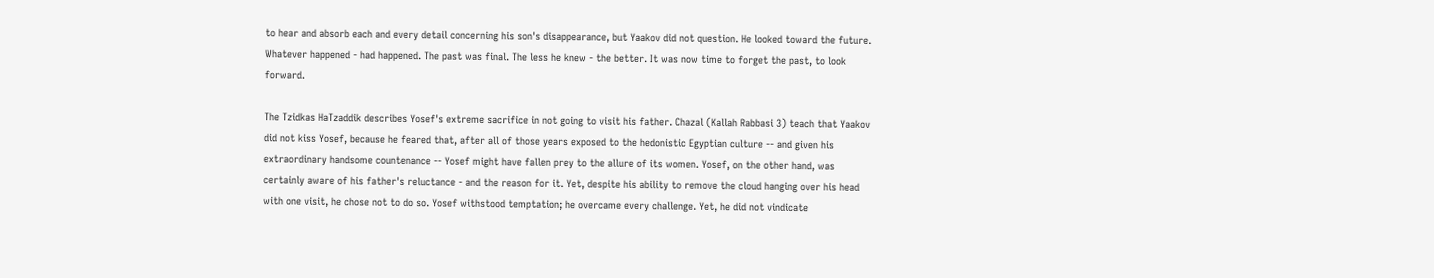to hear and absorb each and every detail concerning his son's disappearance, but Yaakov did not question. He looked toward the future. Whatever happened - had happened. The past was final. The less he knew - the better. It was now time to forget the past, to look forward.

The Tzidkas HaTzaddik describes Yosef's extreme sacrifice in not going to visit his father. Chazal (Kallah Rabbasi 3) teach that Yaakov did not kiss Yosef, because he feared that, after all of those years exposed to the hedonistic Egyptian culture -- and given his extraordinary handsome countenance -- Yosef might have fallen prey to the allure of its women. Yosef, on the other hand, was certainly aware of his father's reluctance - and the reason for it. Yet, despite his ability to remove the cloud hanging over his head with one visit, he chose not to do so. Yosef withstood temptation; he overcame every challenge. Yet, he did not vindicate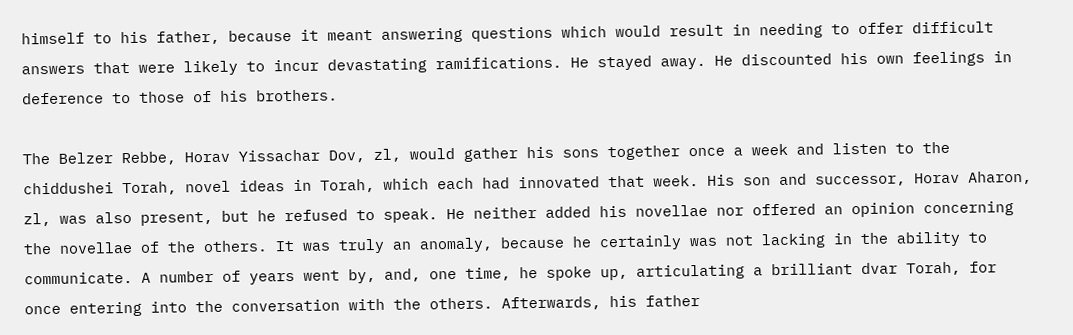himself to his father, because it meant answering questions which would result in needing to offer difficult answers that were likely to incur devastating ramifications. He stayed away. He discounted his own feelings in deference to those of his brothers.

The Belzer Rebbe, Horav Yissachar Dov, zl, would gather his sons together once a week and listen to the chiddushei Torah, novel ideas in Torah, which each had innovated that week. His son and successor, Horav Aharon, zl, was also present, but he refused to speak. He neither added his novellae nor offered an opinion concerning the novellae of the others. It was truly an anomaly, because he certainly was not lacking in the ability to communicate. A number of years went by, and, one time, he spoke up, articulating a brilliant dvar Torah, for once entering into the conversation with the others. Afterwards, his father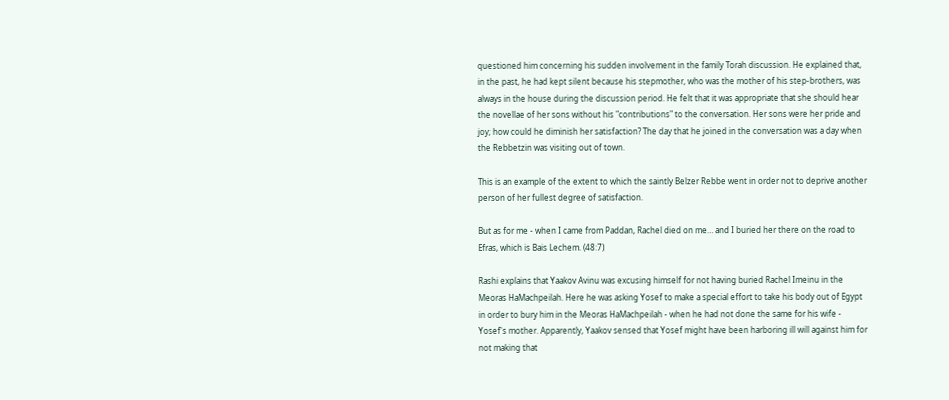questioned him concerning his sudden involvement in the family Torah discussion. He explained that, in the past, he had kept silent because his stepmother, who was the mother of his step-brothers, was always in the house during the discussion period. He felt that it was appropriate that she should hear the novellae of her sons without his "contributions" to the conversation. Her sons were her pride and joy; how could he diminish her satisfaction? The day that he joined in the conversation was a day when the Rebbetzin was visiting out of town.

This is an example of the extent to which the saintly Belzer Rebbe went in order not to deprive another person of her fullest degree of satisfaction.

But as for me - when I came from Paddan, Rachel died on me… and I buried her there on the road to Efras, which is Bais Lechem. (48:7)

Rashi explains that Yaakov Avinu was excusing himself for not having buried Rachel Imeinu in the Meoras HaMachpeilah. Here he was asking Yosef to make a special effort to take his body out of Egypt in order to bury him in the Meoras HaMachpeilah - when he had not done the same for his wife - Yosef's mother. Apparently, Yaakov sensed that Yosef might have been harboring ill will against him for not making that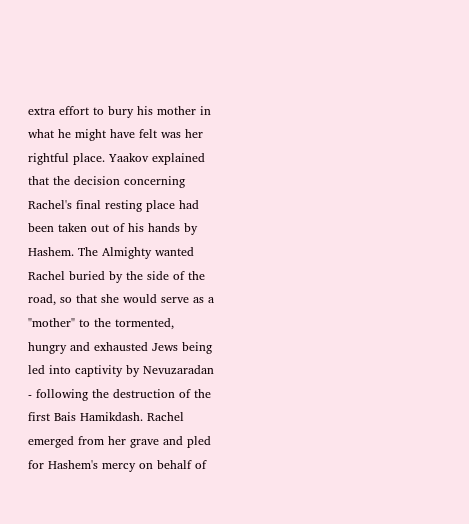extra effort to bury his mother in what he might have felt was her rightful place. Yaakov explained that the decision concerning Rachel's final resting place had been taken out of his hands by Hashem. The Almighty wanted Rachel buried by the side of the road, so that she would serve as a "mother" to the tormented, hungry and exhausted Jews being led into captivity by Nevuzaradan - following the destruction of the first Bais Hamikdash. Rachel emerged from her grave and pled for Hashem's mercy on behalf of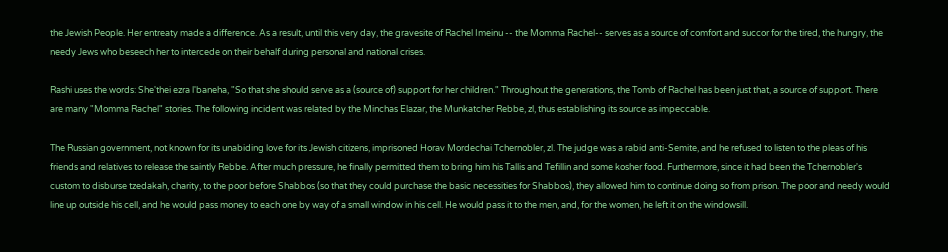the Jewish People. Her entreaty made a difference. As a result, until this very day, the gravesite of Rachel Imeinu -- the Momma Rachel-- serves as a source of comfort and succor for the tired, the hungry, the needy Jews who beseech her to intercede on their behalf during personal and national crises.

Rashi uses the words: She'thei ezra l'baneha, "So that she should serve as a (source of) support for her children." Throughout the generations, the Tomb of Rachel has been just that, a source of support. There are many "Momma Rachel" stories. The following incident was related by the Minchas Elazar, the Munkatcher Rebbe, zl, thus establishing its source as impeccable.

The Russian government, not known for its unabiding love for its Jewish citizens, imprisoned Horav Mordechai Tchernobler, zl. The judge was a rabid anti-Semite, and he refused to listen to the pleas of his friends and relatives to release the saintly Rebbe. After much pressure, he finally permitted them to bring him his Tallis and Tefillin and some kosher food. Furthermore, since it had been the Tchernobler's custom to disburse tzedakah, charity, to the poor before Shabbos (so that they could purchase the basic necessities for Shabbos), they allowed him to continue doing so from prison. The poor and needy would line up outside his cell, and he would pass money to each one by way of a small window in his cell. He would pass it to the men, and, for the women, he left it on the windowsill.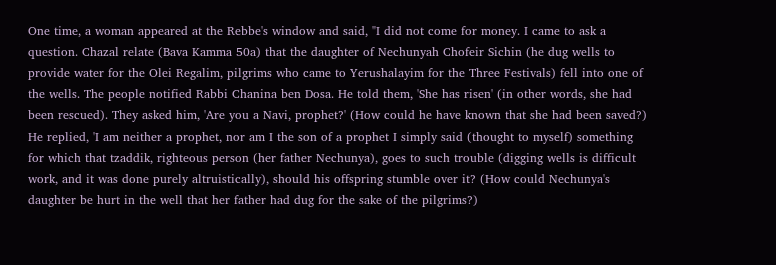One time, a woman appeared at the Rebbe's window and said, "I did not come for money. I came to ask a question. Chazal relate (Bava Kamma 50a) that the daughter of Nechunyah Chofeir Sichin (he dug wells to provide water for the Olei Regalim, pilgrims who came to Yerushalayim for the Three Festivals) fell into one of the wells. The people notified Rabbi Chanina ben Dosa. He told them, 'She has risen' (in other words, she had been rescued). They asked him, 'Are you a Navi, prophet?' (How could he have known that she had been saved?) He replied, 'I am neither a prophet, nor am I the son of a prophet I simply said (thought to myself) something for which that tzaddik, righteous person (her father Nechunya), goes to such trouble (digging wells is difficult work, and it was done purely altruistically), should his offspring stumble over it? (How could Nechunya's daughter be hurt in the well that her father had dug for the sake of the pilgrims?)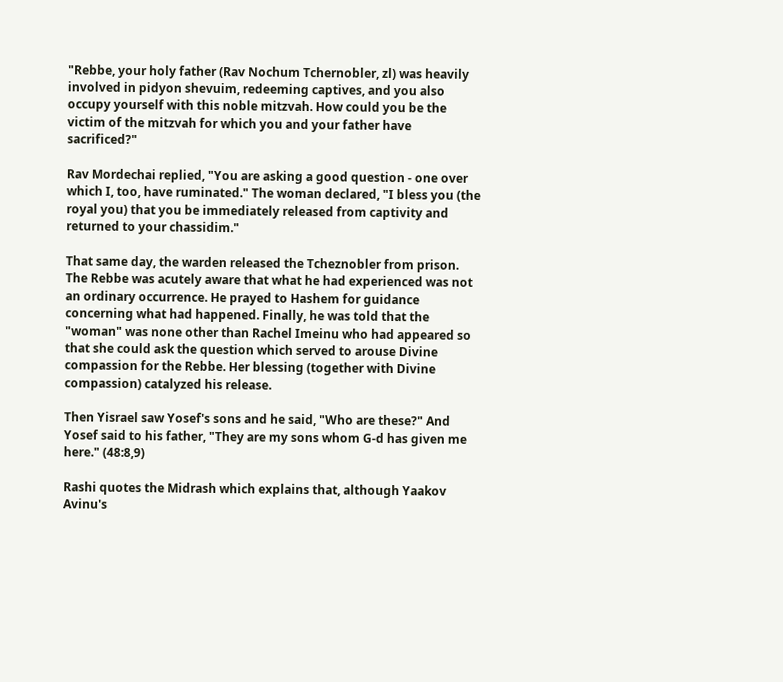"Rebbe, your holy father (Rav Nochum Tchernobler, zl) was heavily involved in pidyon shevuim, redeeming captives, and you also occupy yourself with this noble mitzvah. How could you be the victim of the mitzvah for which you and your father have sacrificed?"

Rav Mordechai replied, "You are asking a good question - one over which I, too, have ruminated." The woman declared, "I bless you (the royal you) that you be immediately released from captivity and returned to your chassidim."

That same day, the warden released the Tcheznobler from prison. The Rebbe was acutely aware that what he had experienced was not an ordinary occurrence. He prayed to Hashem for guidance concerning what had happened. Finally, he was told that the "woman" was none other than Rachel Imeinu who had appeared so that she could ask the question which served to arouse Divine compassion for the Rebbe. Her blessing (together with Divine compassion) catalyzed his release.

Then Yisrael saw Yosef's sons and he said, "Who are these?" And Yosef said to his father, "They are my sons whom G-d has given me here." (48:8,9)

Rashi quotes the Midrash which explains that, although Yaakov Avinu's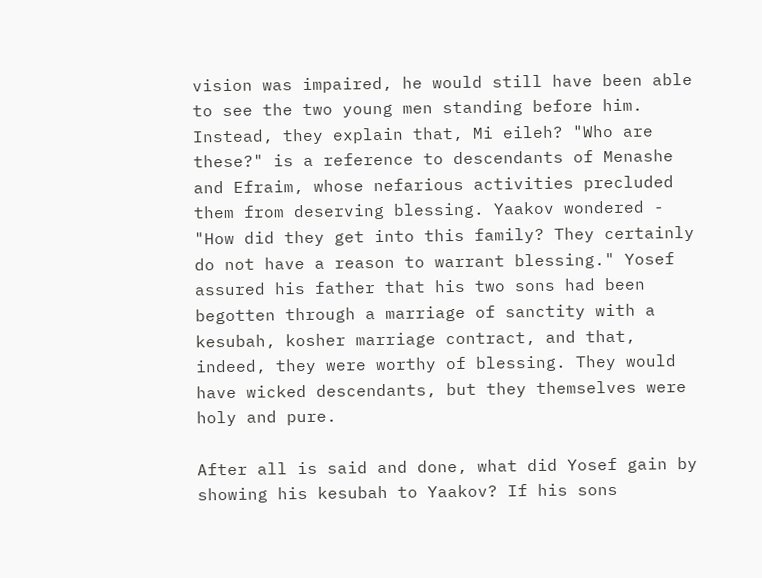vision was impaired, he would still have been able to see the two young men standing before him. Instead, they explain that, Mi eileh? "Who are these?" is a reference to descendants of Menashe and Efraim, whose nefarious activities precluded them from deserving blessing. Yaakov wondered - "How did they get into this family? They certainly do not have a reason to warrant blessing." Yosef assured his father that his two sons had been begotten through a marriage of sanctity with a kesubah, kosher marriage contract, and that, indeed, they were worthy of blessing. They would have wicked descendants, but they themselves were holy and pure.

After all is said and done, what did Yosef gain by showing his kesubah to Yaakov? If his sons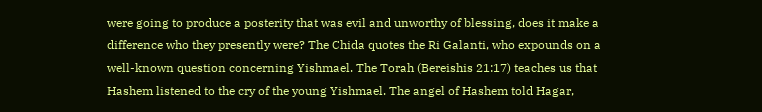were going to produce a posterity that was evil and unworthy of blessing, does it make a difference who they presently were? The Chida quotes the Ri Galanti, who expounds on a well-known question concerning Yishmael. The Torah (Bereishis 21:17) teaches us that Hashem listened to the cry of the young Yishmael. The angel of Hashem told Hagar,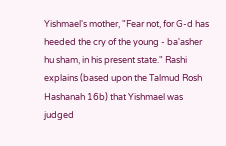Yishmael's mother, "Fear not, for G-d has heeded the cry of the young - ba'asher hu sham, in his present state." Rashi explains (based upon the Talmud Rosh Hashanah 16b) that Yishmael was judged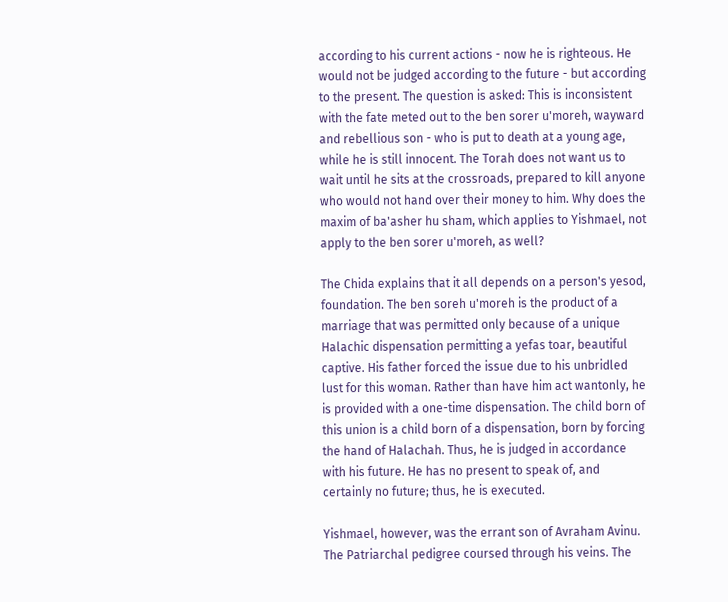according to his current actions - now he is righteous. He would not be judged according to the future - but according to the present. The question is asked: This is inconsistent with the fate meted out to the ben sorer u'moreh, wayward and rebellious son - who is put to death at a young age, while he is still innocent. The Torah does not want us to wait until he sits at the crossroads, prepared to kill anyone who would not hand over their money to him. Why does the maxim of ba'asher hu sham, which applies to Yishmael, not apply to the ben sorer u'moreh, as well?

The Chida explains that it all depends on a person's yesod, foundation. The ben soreh u'moreh is the product of a marriage that was permitted only because of a unique Halachic dispensation permitting a yefas toar, beautiful captive. His father forced the issue due to his unbridled lust for this woman. Rather than have him act wantonly, he is provided with a one-time dispensation. The child born of this union is a child born of a dispensation, born by forcing the hand of Halachah. Thus, he is judged in accordance with his future. He has no present to speak of, and certainly no future; thus, he is executed.

Yishmael, however, was the errant son of Avraham Avinu. The Patriarchal pedigree coursed through his veins. The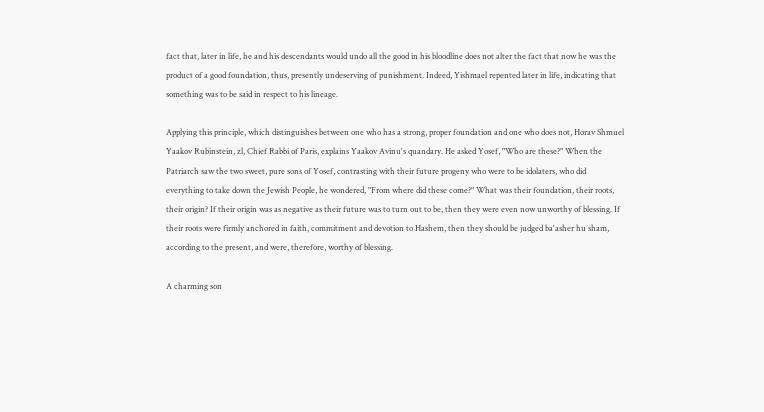fact that, later in life, he and his descendants would undo all the good in his bloodline does not alter the fact that now he was the product of a good foundation, thus, presently undeserving of punishment. Indeed, Yishmael repented later in life, indicating that something was to be said in respect to his lineage.

Applying this principle, which distinguishes between one who has a strong, proper foundation and one who does not, Horav Shmuel Yaakov Rubinstein, zl, Chief Rabbi of Paris, explains Yaakov Avinu's quandary. He asked Yosef, "Who are these?" When the Patriarch saw the two sweet, pure sons of Yosef, contrasting with their future progeny who were to be idolaters, who did everything to take down the Jewish People, he wondered, "From where did these come?" What was their foundation, their roots, their origin? If their origin was as negative as their future was to turn out to be, then they were even now unworthy of blessing. If their roots were firmly anchored in faith, commitment and devotion to Hashem, then they should be judged ba'asher hu sham, according to the present, and were, therefore, worthy of blessing.

A charming son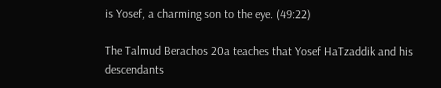is Yosef, a charming son to the eye. (49:22)

The Talmud Berachos 20a teaches that Yosef HaTzaddik and his descendants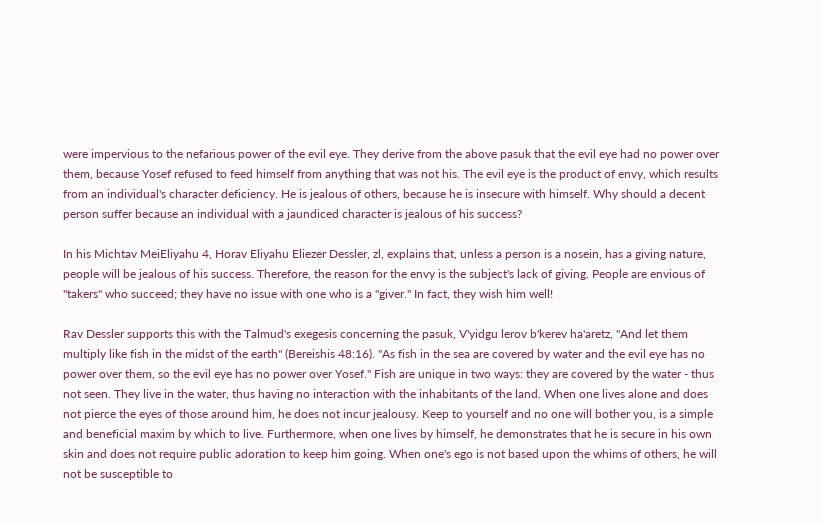were impervious to the nefarious power of the evil eye. They derive from the above pasuk that the evil eye had no power over them, because Yosef refused to feed himself from anything that was not his. The evil eye is the product of envy, which results from an individual's character deficiency. He is jealous of others, because he is insecure with himself. Why should a decent person suffer because an individual with a jaundiced character is jealous of his success?

In his Michtav MeiEliyahu 4, Horav Eliyahu Eliezer Dessler, zl, explains that, unless a person is a nosein, has a giving nature, people will be jealous of his success. Therefore, the reason for the envy is the subject's lack of giving. People are envious of "takers" who succeed; they have no issue with one who is a "giver." In fact, they wish him well!

Rav Dessler supports this with the Talmud's exegesis concerning the pasuk, V'yidgu lerov b'kerev ha'aretz, "And let them multiply like fish in the midst of the earth" (Bereishis 48:16). "As fish in the sea are covered by water and the evil eye has no power over them, so the evil eye has no power over Yosef." Fish are unique in two ways: they are covered by the water - thus not seen. They live in the water, thus having no interaction with the inhabitants of the land. When one lives alone and does not pierce the eyes of those around him, he does not incur jealousy. Keep to yourself and no one will bother you, is a simple and beneficial maxim by which to live. Furthermore, when one lives by himself, he demonstrates that he is secure in his own skin and does not require public adoration to keep him going. When one's ego is not based upon the whims of others, he will not be susceptible to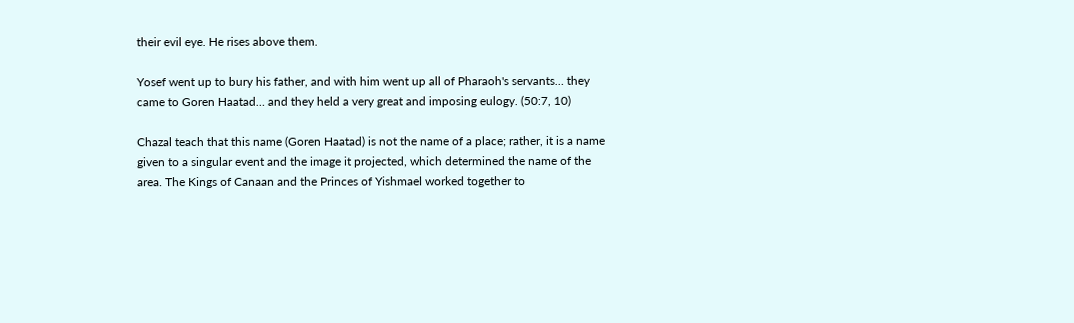their evil eye. He rises above them.

Yosef went up to bury his father, and with him went up all of Pharaoh's servants… they came to Goren Haatad… and they held a very great and imposing eulogy. (50:7, 10)

Chazal teach that this name (Goren Haatad) is not the name of a place; rather, it is a name given to a singular event and the image it projected, which determined the name of the area. The Kings of Canaan and the Princes of Yishmael worked together to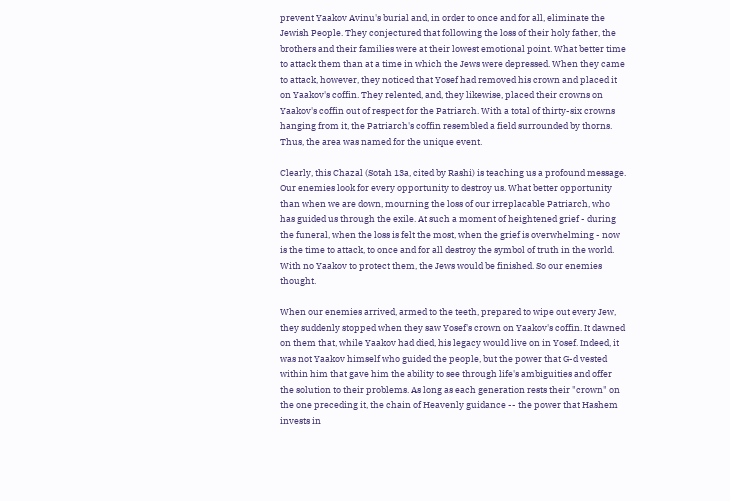prevent Yaakov Avinu's burial and, in order to once and for all, eliminate the Jewish People. They conjectured that following the loss of their holy father, the brothers and their families were at their lowest emotional point. What better time to attack them than at a time in which the Jews were depressed. When they came to attack, however, they noticed that Yosef had removed his crown and placed it on Yaakov's coffin. They relented, and, they likewise, placed their crowns on Yaakov's coffin out of respect for the Patriarch. With a total of thirty-six crowns hanging from it, the Patriarch's coffin resembled a field surrounded by thorns. Thus, the area was named for the unique event.

Clearly, this Chazal (Sotah 13a, cited by Rashi) is teaching us a profound message. Our enemies look for every opportunity to destroy us. What better opportunity than when we are down, mourning the loss of our irreplacable Patriarch, who has guided us through the exile. At such a moment of heightened grief - during the funeral, when the loss is felt the most, when the grief is overwhelming - now is the time to attack, to once and for all destroy the symbol of truth in the world. With no Yaakov to protect them, the Jews would be finished. So our enemies thought.

When our enemies arrived, armed to the teeth, prepared to wipe out every Jew, they suddenly stopped when they saw Yosef's crown on Yaakov's coffin. It dawned on them that, while Yaakov had died, his legacy would live on in Yosef. Indeed, it was not Yaakov himself who guided the people, but the power that G-d vested within him that gave him the ability to see through life's ambiguities and offer the solution to their problems. As long as each generation rests their "crown" on the one preceding it, the chain of Heavenly guidance -- the power that Hashem invests in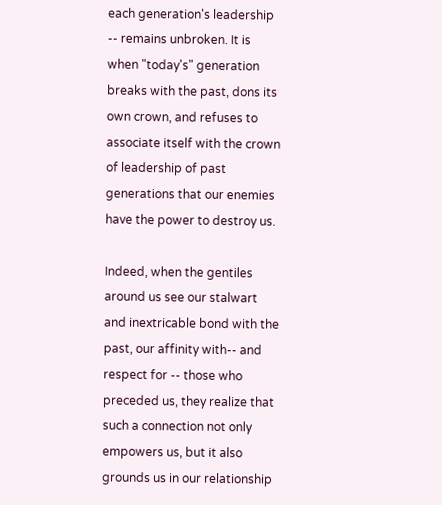each generation's leadership -- remains unbroken. It is when "today's" generation breaks with the past, dons its own crown, and refuses to associate itself with the crown of leadership of past generations that our enemies have the power to destroy us.

Indeed, when the gentiles around us see our stalwart and inextricable bond with the past, our affinity with-- and respect for -- those who preceded us, they realize that such a connection not only empowers us, but it also grounds us in our relationship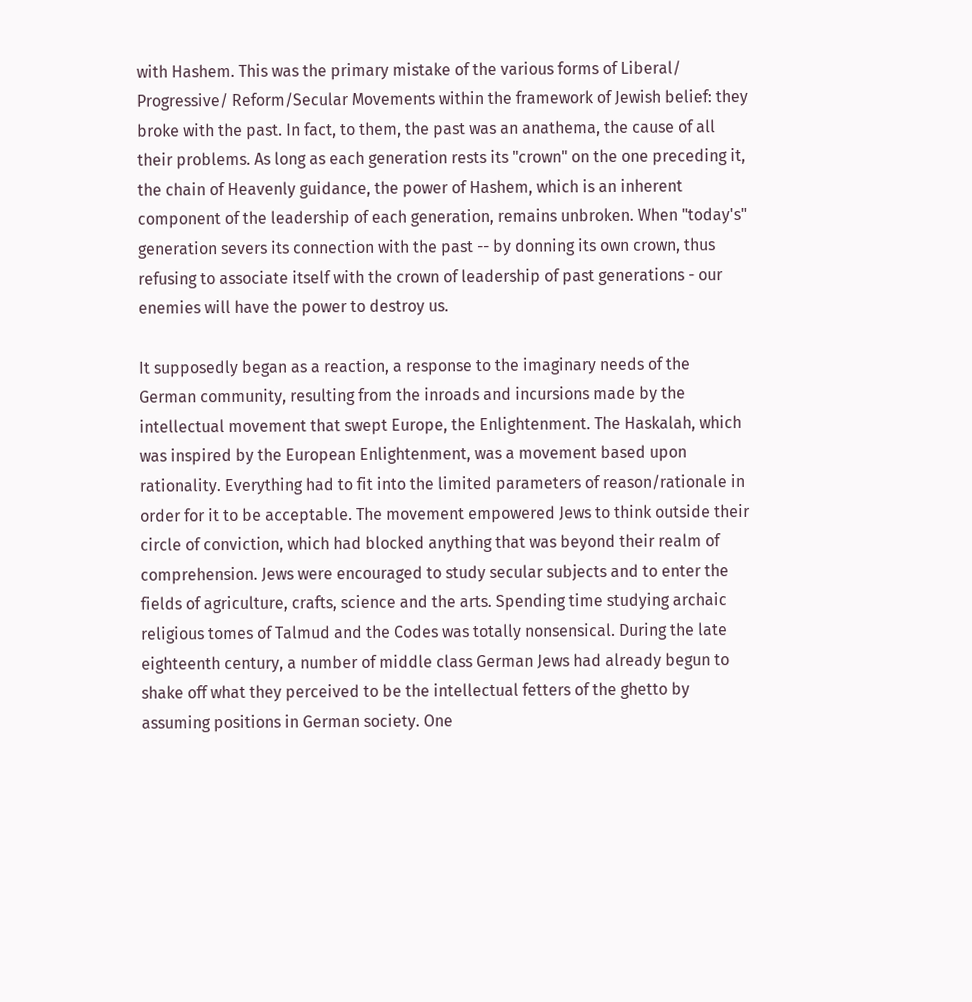with Hashem. This was the primary mistake of the various forms of Liberal/ Progressive/ Reform/Secular Movements within the framework of Jewish belief: they broke with the past. In fact, to them, the past was an anathema, the cause of all their problems. As long as each generation rests its "crown" on the one preceding it, the chain of Heavenly guidance, the power of Hashem, which is an inherent component of the leadership of each generation, remains unbroken. When "today's" generation severs its connection with the past -- by donning its own crown, thus refusing to associate itself with the crown of leadership of past generations - our enemies will have the power to destroy us.

It supposedly began as a reaction, a response to the imaginary needs of the German community, resulting from the inroads and incursions made by the intellectual movement that swept Europe, the Enlightenment. The Haskalah, which was inspired by the European Enlightenment, was a movement based upon rationality. Everything had to fit into the limited parameters of reason/rationale in order for it to be acceptable. The movement empowered Jews to think outside their circle of conviction, which had blocked anything that was beyond their realm of comprehension. Jews were encouraged to study secular subjects and to enter the fields of agriculture, crafts, science and the arts. Spending time studying archaic religious tomes of Talmud and the Codes was totally nonsensical. During the late eighteenth century, a number of middle class German Jews had already begun to shake off what they perceived to be the intellectual fetters of the ghetto by assuming positions in German society. One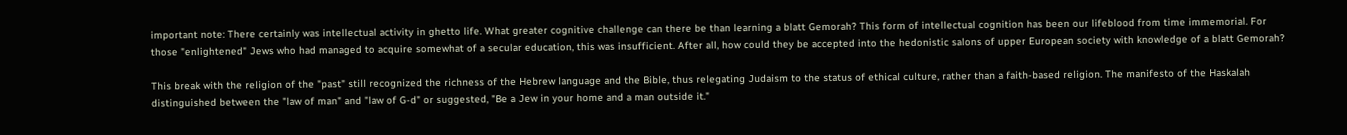important note: There certainly was intellectual activity in ghetto life. What greater cognitive challenge can there be than learning a blatt Gemorah? This form of intellectual cognition has been our lifeblood from time immemorial. For those "enlightened" Jews who had managed to acquire somewhat of a secular education, this was insufficient. After all, how could they be accepted into the hedonistic salons of upper European society with knowledge of a blatt Gemorah?

This break with the religion of the "past" still recognized the richness of the Hebrew language and the Bible, thus relegating Judaism to the status of ethical culture, rather than a faith-based religion. The manifesto of the Haskalah distinguished between the "law of man" and "law of G-d" or suggested, "Be a Jew in your home and a man outside it."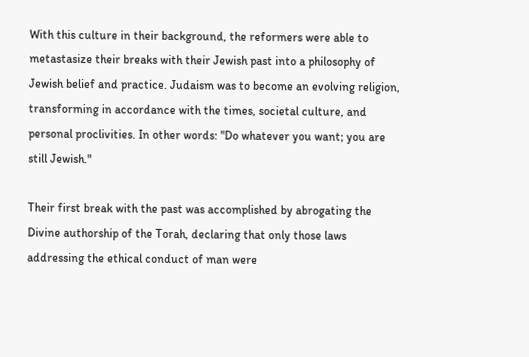With this culture in their background, the reformers were able to metastasize their breaks with their Jewish past into a philosophy of Jewish belief and practice. Judaism was to become an evolving religion, transforming in accordance with the times, societal culture, and personal proclivities. In other words: "Do whatever you want; you are still Jewish."

Their first break with the past was accomplished by abrogating the Divine authorship of the Torah, declaring that only those laws addressing the ethical conduct of man were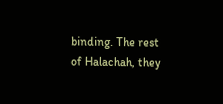binding. The rest of Halachah, they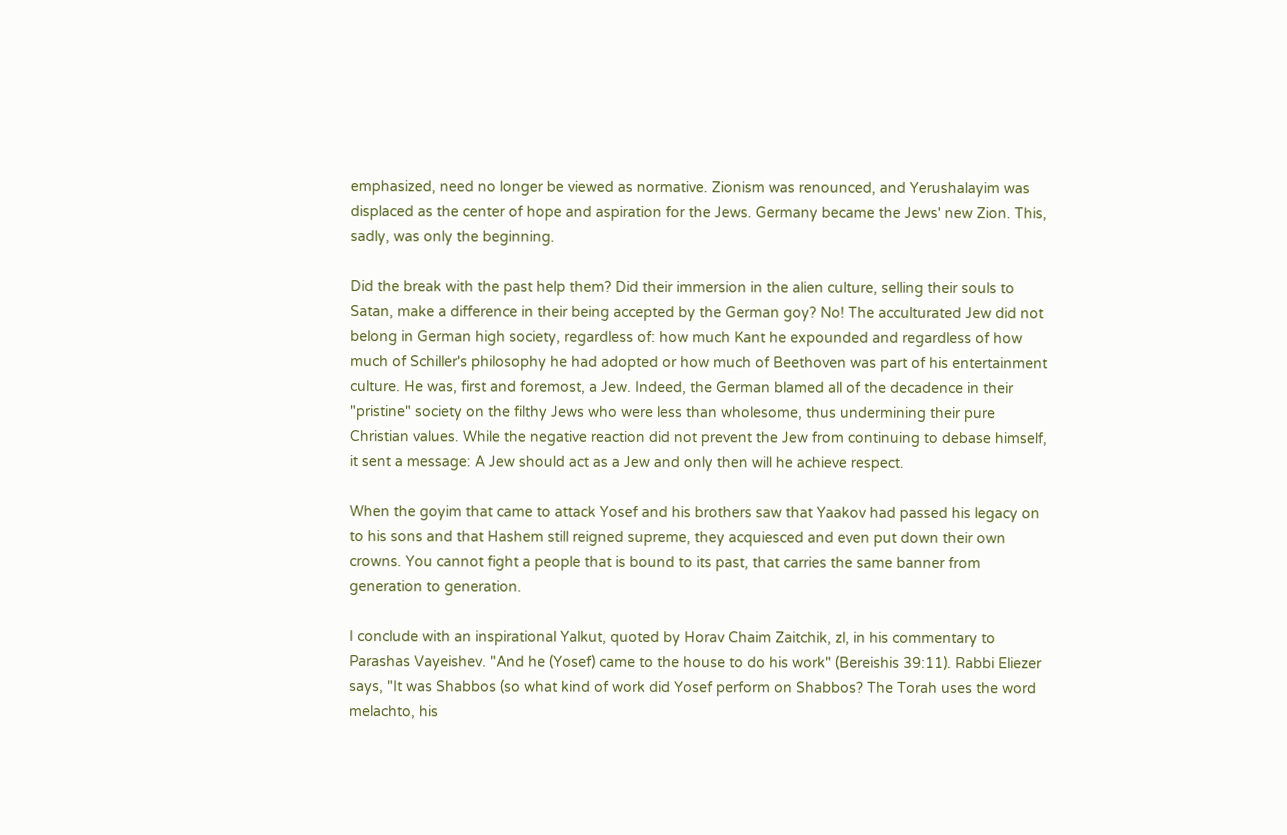emphasized, need no longer be viewed as normative. Zionism was renounced, and Yerushalayim was displaced as the center of hope and aspiration for the Jews. Germany became the Jews' new Zion. This, sadly, was only the beginning.

Did the break with the past help them? Did their immersion in the alien culture, selling their souls to Satan, make a difference in their being accepted by the German goy? No! The acculturated Jew did not belong in German high society, regardless of: how much Kant he expounded and regardless of how much of Schiller's philosophy he had adopted or how much of Beethoven was part of his entertainment culture. He was, first and foremost, a Jew. Indeed, the German blamed all of the decadence in their "pristine" society on the filthy Jews who were less than wholesome, thus undermining their pure Christian values. While the negative reaction did not prevent the Jew from continuing to debase himself, it sent a message: A Jew should act as a Jew and only then will he achieve respect.

When the goyim that came to attack Yosef and his brothers saw that Yaakov had passed his legacy on to his sons and that Hashem still reigned supreme, they acquiesced and even put down their own crowns. You cannot fight a people that is bound to its past, that carries the same banner from generation to generation.

I conclude with an inspirational Yalkut, quoted by Horav Chaim Zaitchik, zl, in his commentary to Parashas Vayeishev. "And he (Yosef) came to the house to do his work" (Bereishis 39:11). Rabbi Eliezer says, "It was Shabbos (so what kind of work did Yosef perform on Shabbos? The Torah uses the word melachto, his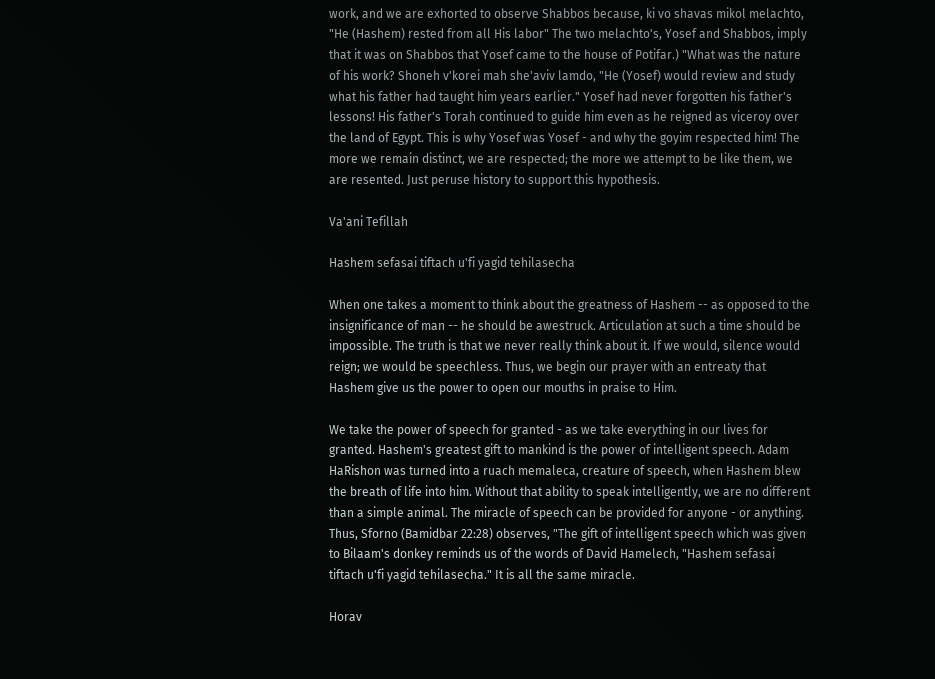work, and we are exhorted to observe Shabbos because, ki vo shavas mikol melachto, "He (Hashem) rested from all His labor" The two melachto's, Yosef and Shabbos, imply that it was on Shabbos that Yosef came to the house of Potifar.) "What was the nature of his work? Shoneh v'korei mah she'aviv lamdo, "He (Yosef) would review and study what his father had taught him years earlier." Yosef had never forgotten his father's lessons! His father's Torah continued to guide him even as he reigned as viceroy over the land of Egypt. This is why Yosef was Yosef - and why the goyim respected him! The more we remain distinct, we are respected; the more we attempt to be like them, we are resented. Just peruse history to support this hypothesis.

Va'ani Tefillah

Hashem sefasai tiftach u'fi yagid tehilasecha

When one takes a moment to think about the greatness of Hashem -- as opposed to the insignificance of man -- he should be awestruck. Articulation at such a time should be impossible. The truth is that we never really think about it. If we would, silence would reign; we would be speechless. Thus, we begin our prayer with an entreaty that Hashem give us the power to open our mouths in praise to Him.

We take the power of speech for granted - as we take everything in our lives for granted. Hashem's greatest gift to mankind is the power of intelligent speech. Adam HaRishon was turned into a ruach memaleca, creature of speech, when Hashem blew the breath of life into him. Without that ability to speak intelligently, we are no different than a simple animal. The miracle of speech can be provided for anyone - or anything. Thus, Sforno (Bamidbar 22:28) observes, "The gift of intelligent speech which was given to Bilaam's donkey reminds us of the words of David Hamelech, "Hashem sefasai tiftach u'fi yagid tehilasecha." It is all the same miracle.

Horav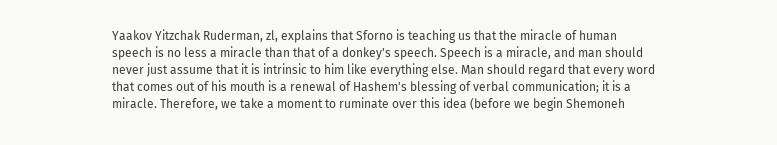Yaakov Yitzchak Ruderman, zl, explains that Sforno is teaching us that the miracle of human speech is no less a miracle than that of a donkey's speech. Speech is a miracle, and man should never just assume that it is intrinsic to him like everything else. Man should regard that every word that comes out of his mouth is a renewal of Hashem's blessing of verbal communication; it is a miracle. Therefore, we take a moment to ruminate over this idea (before we begin Shemoneh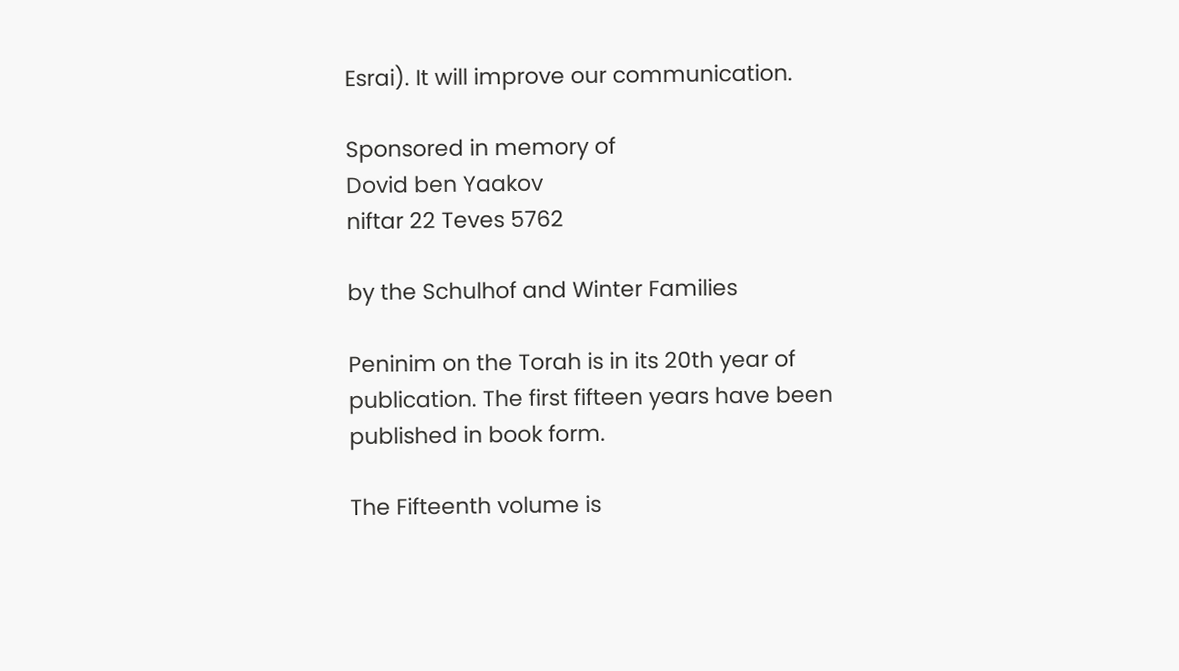Esrai). It will improve our communication.

Sponsored in memory of
Dovid ben Yaakov
niftar 22 Teves 5762

by the Schulhof and Winter Families

Peninim on the Torah is in its 20th year of publication. The first fifteen years have been published in book form.

The Fifteenth volume is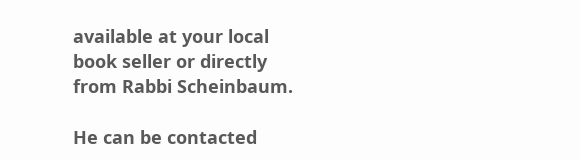available at your local book seller or directly from Rabbi Scheinbaum.

He can be contacted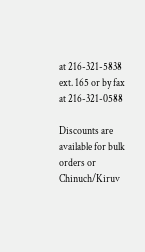at 216-321-5838 ext. 165 or by fax at 216-321-0588

Discounts are available for bulk orders or Chinuch/Kiruv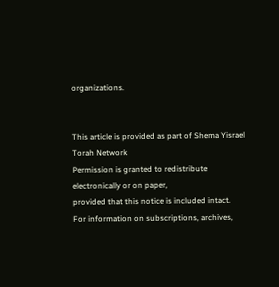organizations.


This article is provided as part of Shema Yisrael Torah Network
Permission is granted to redistribute electronically or on paper,
provided that this notice is included intact.
For information on subscriptions, archives,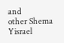and
other Shema Yisrael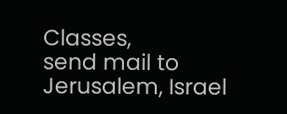Classes,
send mail to
Jerusalem, Israel